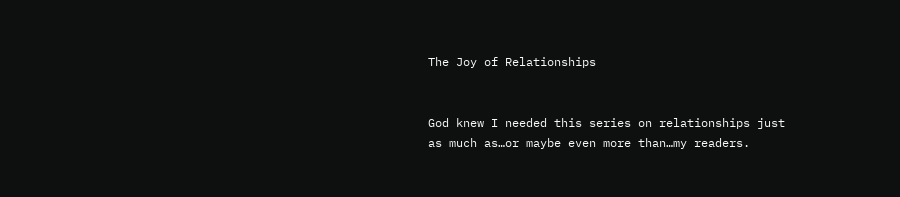The Joy of Relationships


God knew I needed this series on relationships just as much as…or maybe even more than…my readers.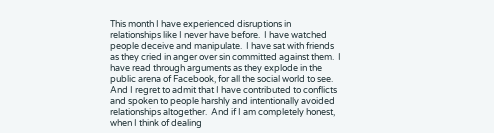This month I have experienced disruptions in relationships like I never have before.  I have watched people deceive and manipulate.  I have sat with friends as they cried in anger over sin committed against them.  I have read through arguments as they explode in the public arena of Facebook, for all the social world to see.  And I regret to admit that I have contributed to conflicts and spoken to people harshly and intentionally avoided relationships altogether.  And if I am completely honest, when I think of dealing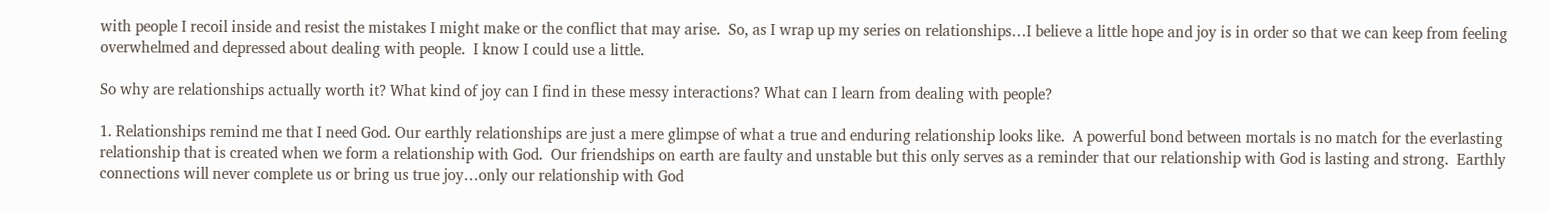with people I recoil inside and resist the mistakes I might make or the conflict that may arise.  So, as I wrap up my series on relationships…I believe a little hope and joy is in order so that we can keep from feeling overwhelmed and depressed about dealing with people.  I know I could use a little.

So why are relationships actually worth it? What kind of joy can I find in these messy interactions? What can I learn from dealing with people?

1. Relationships remind me that I need God. Our earthly relationships are just a mere glimpse of what a true and enduring relationship looks like.  A powerful bond between mortals is no match for the everlasting relationship that is created when we form a relationship with God.  Our friendships on earth are faulty and unstable but this only serves as a reminder that our relationship with God is lasting and strong.  Earthly connections will never complete us or bring us true joy…only our relationship with God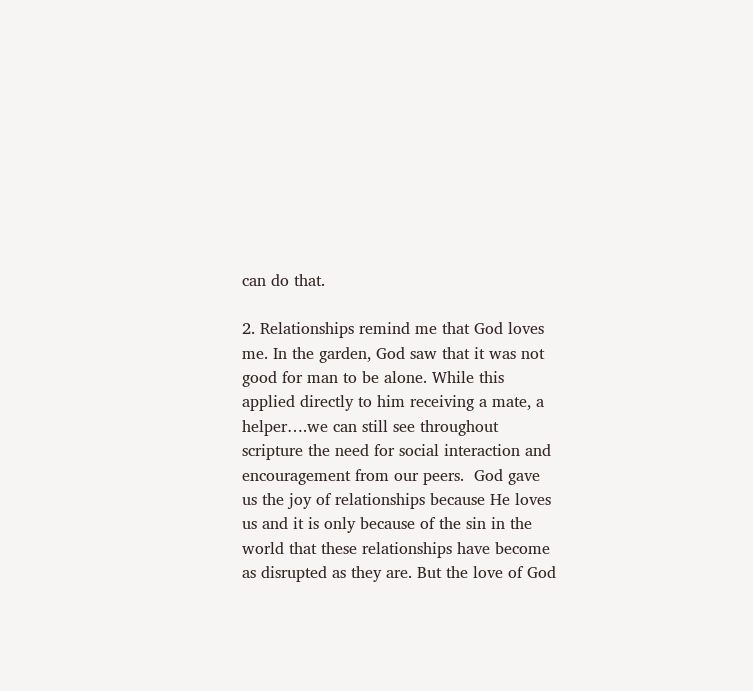can do that.

2. Relationships remind me that God loves me. In the garden, God saw that it was not good for man to be alone. While this applied directly to him receiving a mate, a helper….we can still see throughout scripture the need for social interaction and encouragement from our peers.  God gave us the joy of relationships because He loves us and it is only because of the sin in the world that these relationships have become as disrupted as they are. But the love of God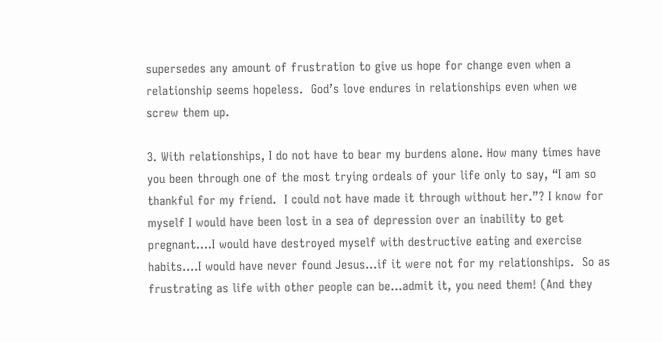supersedes any amount of frustration to give us hope for change even when a relationship seems hopeless.  God’s love endures in relationships even when we screw them up.

3. With relationships, I do not have to bear my burdens alone. How many times have you been through one of the most trying ordeals of your life only to say, “I am so thankful for my friend.  I could not have made it through without her.”? I know for myself I would have been lost in a sea of depression over an inability to get pregnant….I would have destroyed myself with destructive eating and exercise habits….I would have never found Jesus…if it were not for my relationships.  So as frustrating as life with other people can be…admit it, you need them! (And they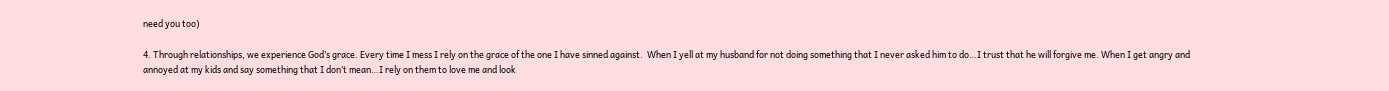need you too)

4. Through relationships, we experience God’s grace. Every time I mess I rely on the grace of the one I have sinned against.  When I yell at my husband for not doing something that I never asked him to do…I trust that he will forgive me. When I get angry and annoyed at my kids and say something that I don’t mean…I rely on them to love me and look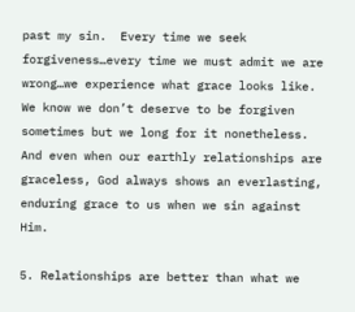past my sin.  Every time we seek forgiveness…every time we must admit we are wrong…we experience what grace looks like.  We know we don’t deserve to be forgiven sometimes but we long for it nonetheless.  And even when our earthly relationships are graceless, God always shows an everlasting, enduring grace to us when we sin against Him.

5. Relationships are better than what we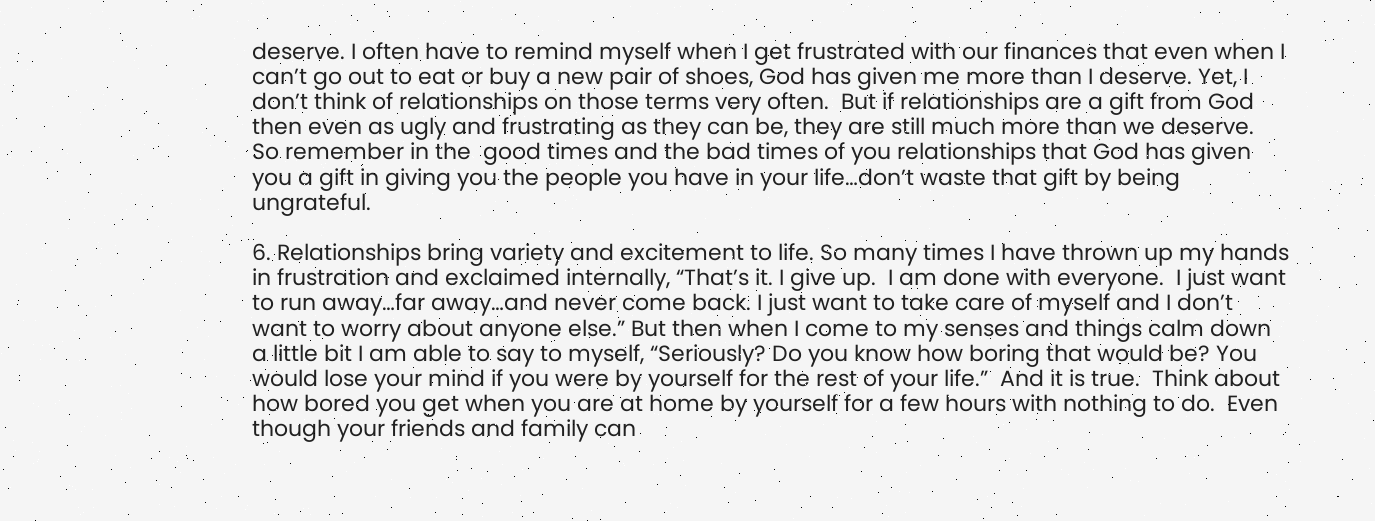deserve. I often have to remind myself when I get frustrated with our finances that even when I can’t go out to eat or buy a new pair of shoes, God has given me more than I deserve. Yet, I don’t think of relationships on those terms very often.  But if relationships are a gift from God then even as ugly and frustrating as they can be, they are still much more than we deserve.  So remember in the  good times and the bad times of you relationships that God has given you a gift in giving you the people you have in your life…don’t waste that gift by being ungrateful.

6. Relationships bring variety and excitement to life. So many times I have thrown up my hands in frustration and exclaimed internally, “That’s it. I give up.  I am done with everyone.  I just want to run away…far away…and never come back. I just want to take care of myself and I don’t want to worry about anyone else.” But then when I come to my senses and things calm down a little bit I am able to say to myself, “Seriously? Do you know how boring that would be? You would lose your mind if you were by yourself for the rest of your life.”  And it is true.  Think about how bored you get when you are at home by yourself for a few hours with nothing to do.  Even though your friends and family can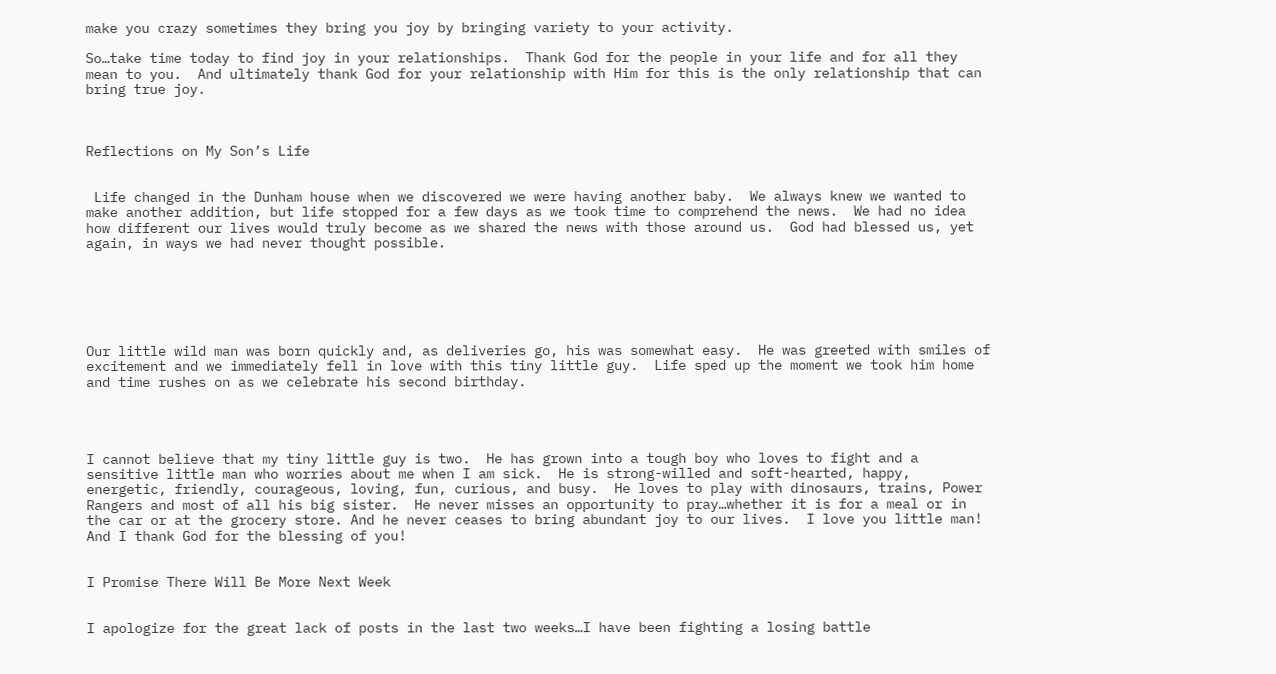make you crazy sometimes they bring you joy by bringing variety to your activity.

So…take time today to find joy in your relationships.  Thank God for the people in your life and for all they mean to you.  And ultimately thank God for your relationship with Him for this is the only relationship that can bring true joy.



Reflections on My Son’s Life


 Life changed in the Dunham house when we discovered we were having another baby.  We always knew we wanted to make another addition, but life stopped for a few days as we took time to comprehend the news.  We had no idea how different our lives would truly become as we shared the news with those around us.  God had blessed us, yet again, in ways we had never thought possible.






Our little wild man was born quickly and, as deliveries go, his was somewhat easy.  He was greeted with smiles of excitement and we immediately fell in love with this tiny little guy.  Life sped up the moment we took him home and time rushes on as we celebrate his second birthday.




I cannot believe that my tiny little guy is two.  He has grown into a tough boy who loves to fight and a sensitive little man who worries about me when I am sick.  He is strong-willed and soft-hearted, happy, energetic, friendly, courageous, loving, fun, curious, and busy.  He loves to play with dinosaurs, trains, Power Rangers and most of all his big sister.  He never misses an opportunity to pray…whether it is for a meal or in the car or at the grocery store. And he never ceases to bring abundant joy to our lives.  I love you little man! And I thank God for the blessing of you!


I Promise There Will Be More Next Week


I apologize for the great lack of posts in the last two weeks…I have been fighting a losing battle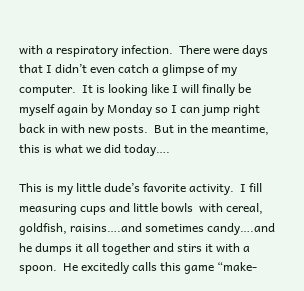with a respiratory infection.  There were days that I didn’t even catch a glimpse of my computer.  It is looking like I will finally be myself again by Monday so I can jump right back in with new posts.  But in the meantime, this is what we did today….

This is my little dude’s favorite activity.  I fill measuring cups and little bowls  with cereal, goldfish, raisins….and sometimes candy….and he dumps it all together and stirs it with a spoon.  He excitedly calls this game “make-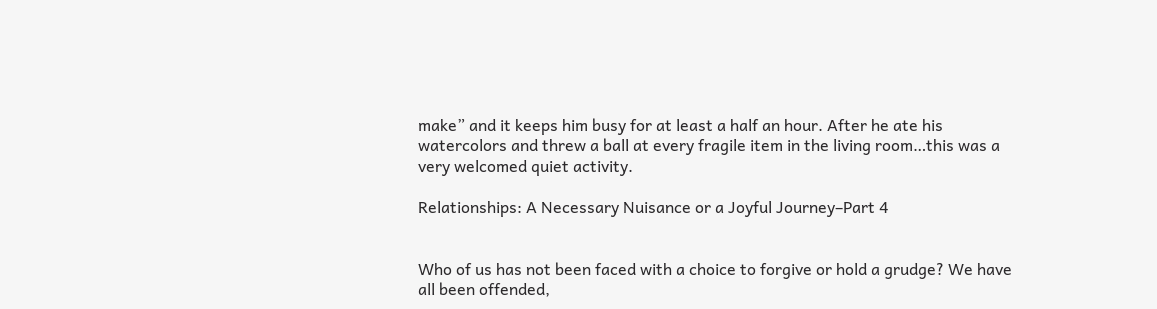make” and it keeps him busy for at least a half an hour. After he ate his watercolors and threw a ball at every fragile item in the living room…this was a very welcomed quiet activity.

Relationships: A Necessary Nuisance or a Joyful Journey–Part 4


Who of us has not been faced with a choice to forgive or hold a grudge? We have all been offended,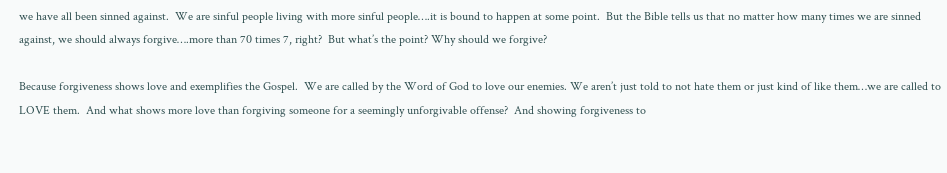we have all been sinned against.  We are sinful people living with more sinful people….it is bound to happen at some point.  But the Bible tells us that no matter how many times we are sinned against, we should always forgive….more than 70 times 7, right?  But what’s the point? Why should we forgive?

Because forgiveness shows love and exemplifies the Gospel.  We are called by the Word of God to love our enemies. We aren’t just told to not hate them or just kind of like them…we are called to LOVE them.  And what shows more love than forgiving someone for a seemingly unforgivable offense?  And showing forgiveness to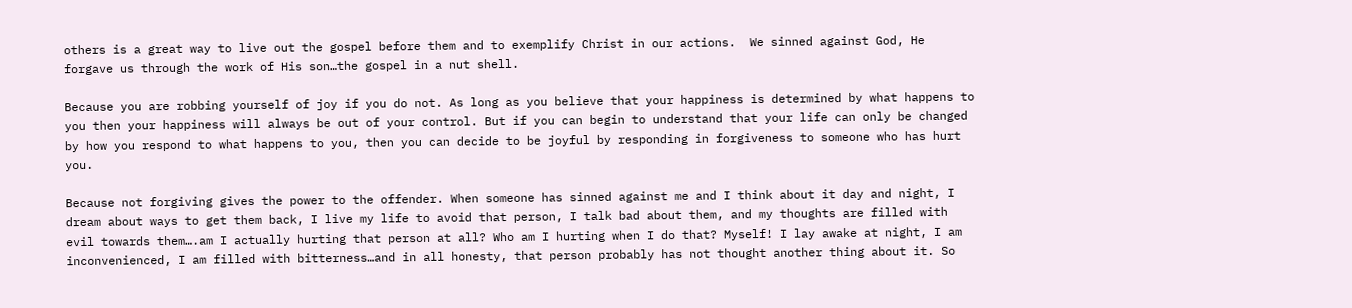others is a great way to live out the gospel before them and to exemplify Christ in our actions.  We sinned against God, He forgave us through the work of His son…the gospel in a nut shell.

Because you are robbing yourself of joy if you do not. As long as you believe that your happiness is determined by what happens to you then your happiness will always be out of your control. But if you can begin to understand that your life can only be changed by how you respond to what happens to you, then you can decide to be joyful by responding in forgiveness to someone who has hurt you.

Because not forgiving gives the power to the offender. When someone has sinned against me and I think about it day and night, I dream about ways to get them back, I live my life to avoid that person, I talk bad about them, and my thoughts are filled with evil towards them….am I actually hurting that person at all? Who am I hurting when I do that? Myself! I lay awake at night, I am inconvenienced, I am filled with bitterness…and in all honesty, that person probably has not thought another thing about it. So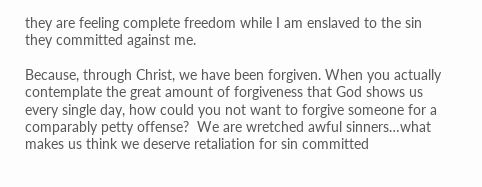they are feeling complete freedom while I am enslaved to the sin they committed against me.

Because, through Christ, we have been forgiven. When you actually contemplate the great amount of forgiveness that God shows us every single day, how could you not want to forgive someone for a comparably petty offense?  We are wretched awful sinners…what makes us think we deserve retaliation for sin committed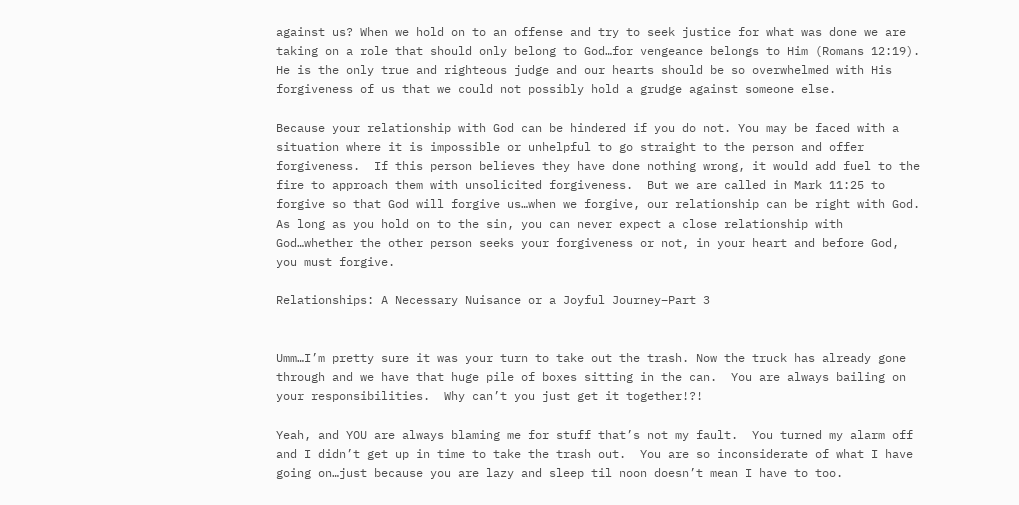against us? When we hold on to an offense and try to seek justice for what was done we are taking on a role that should only belong to God…for vengeance belongs to Him (Romans 12:19). He is the only true and righteous judge and our hearts should be so overwhelmed with His forgiveness of us that we could not possibly hold a grudge against someone else.

Because your relationship with God can be hindered if you do not. You may be faced with a situation where it is impossible or unhelpful to go straight to the person and offer forgiveness.  If this person believes they have done nothing wrong, it would add fuel to the fire to approach them with unsolicited forgiveness.  But we are called in Mark 11:25 to forgive so that God will forgive us…when we forgive, our relationship can be right with God.  As long as you hold on to the sin, you can never expect a close relationship with God…whether the other person seeks your forgiveness or not, in your heart and before God, you must forgive.

Relationships: A Necessary Nuisance or a Joyful Journey–Part 3


Umm…I’m pretty sure it was your turn to take out the trash. Now the truck has already gone through and we have that huge pile of boxes sitting in the can.  You are always bailing on your responsibilities.  Why can’t you just get it together!?!

Yeah, and YOU are always blaming me for stuff that’s not my fault.  You turned my alarm off and I didn’t get up in time to take the trash out.  You are so inconsiderate of what I have going on…just because you are lazy and sleep til noon doesn’t mean I have to too.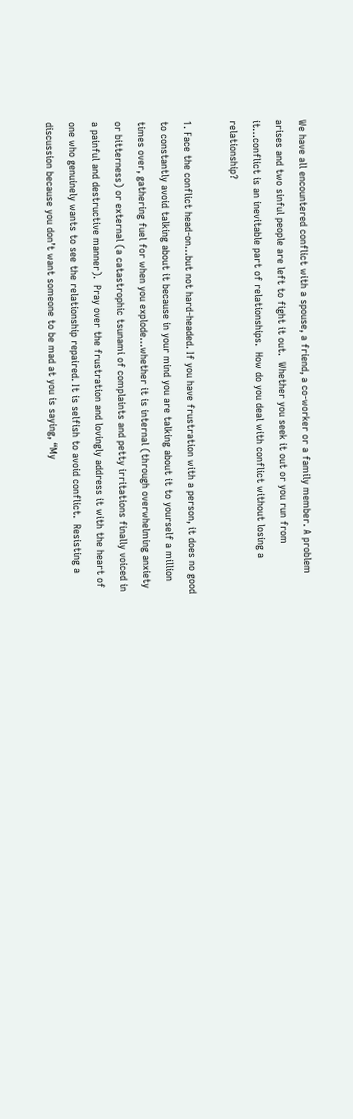We have all encountered conflict with a spouse, a friend, a co-worker or a family member. A problem arises and two sinful people are left to fight it out.  Whether you seek it out or you run from it…conflict is an inevitable part of relationships.  How do you deal with conflict without losing a relationship?

1. Face the conflict head-on…but not hard-headed. If you have frustration with a person, it does no good to constantly avoid talking about it because in your mind you are talking about it to yourself a million times over, gathering fuel for when you explode…whether it is internal (through overwhelming anxiety or bitterness) or external (a catastrophic tsunami of complaints and petty irritations finally voiced in a painful and destructive manner).  Pray over the frustration and lovingly address it with the heart of one who genuinely wants to see the relationship repaired. It is selfish to avoid conflict.  Resisting a discussion because you don’t want someone to be mad at you is saying, “My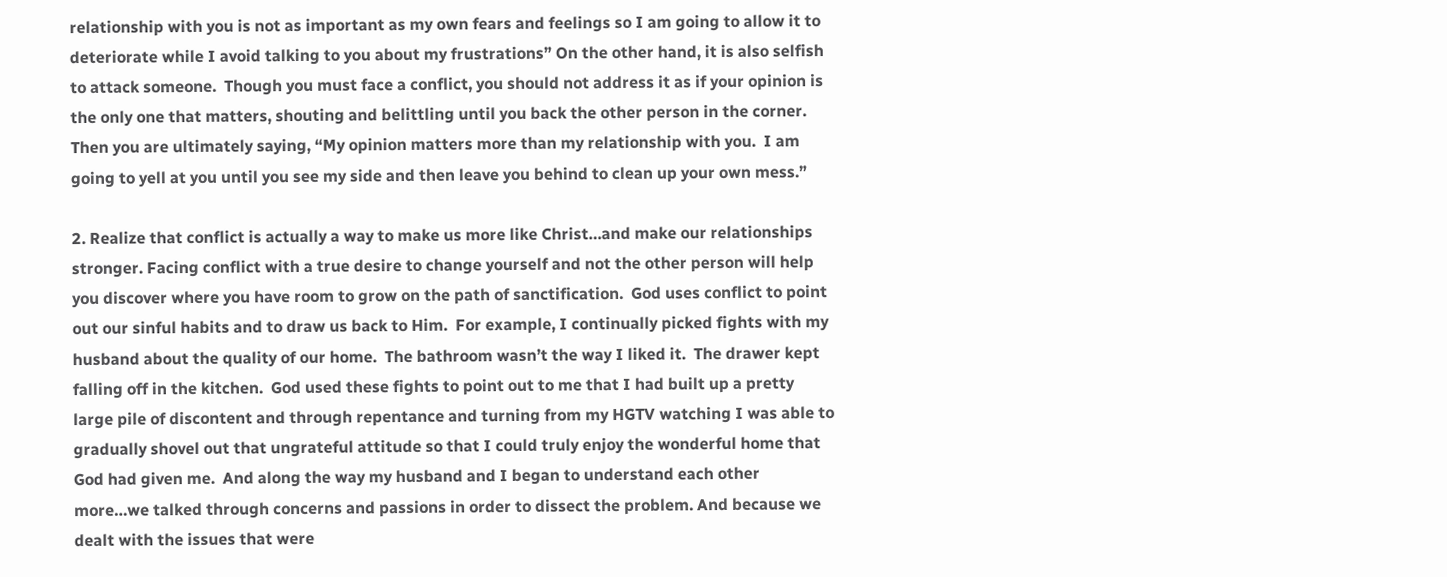relationship with you is not as important as my own fears and feelings so I am going to allow it to deteriorate while I avoid talking to you about my frustrations” On the other hand, it is also selfish to attack someone.  Though you must face a conflict, you should not address it as if your opinion is the only one that matters, shouting and belittling until you back the other person in the corner.  Then you are ultimately saying, “My opinion matters more than my relationship with you.  I am going to yell at you until you see my side and then leave you behind to clean up your own mess.”

2. Realize that conflict is actually a way to make us more like Christ…and make our relationships stronger. Facing conflict with a true desire to change yourself and not the other person will help you discover where you have room to grow on the path of sanctification.  God uses conflict to point out our sinful habits and to draw us back to Him.  For example, I continually picked fights with my husband about the quality of our home.  The bathroom wasn’t the way I liked it.  The drawer kept falling off in the kitchen.  God used these fights to point out to me that I had built up a pretty large pile of discontent and through repentance and turning from my HGTV watching I was able to gradually shovel out that ungrateful attitude so that I could truly enjoy the wonderful home that God had given me.  And along the way my husband and I began to understand each other more…we talked through concerns and passions in order to dissect the problem. And because we dealt with the issues that were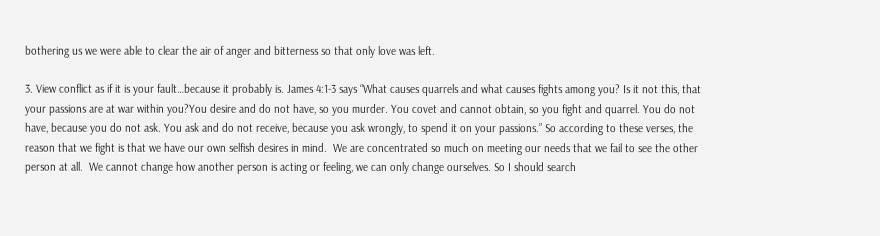bothering us we were able to clear the air of anger and bitterness so that only love was left.

3. View conflict as if it is your fault…because it probably is. James 4:1-3 says “What causes quarrels and what causes fights among you? Is it not this, that your passions are at war within you?You desire and do not have, so you murder. You covet and cannot obtain, so you fight and quarrel. You do not have, because you do not ask. You ask and do not receive, because you ask wrongly, to spend it on your passions.” So according to these verses, the reason that we fight is that we have our own selfish desires in mind.  We are concentrated so much on meeting our needs that we fail to see the other person at all.  We cannot change how another person is acting or feeling, we can only change ourselves. So I should search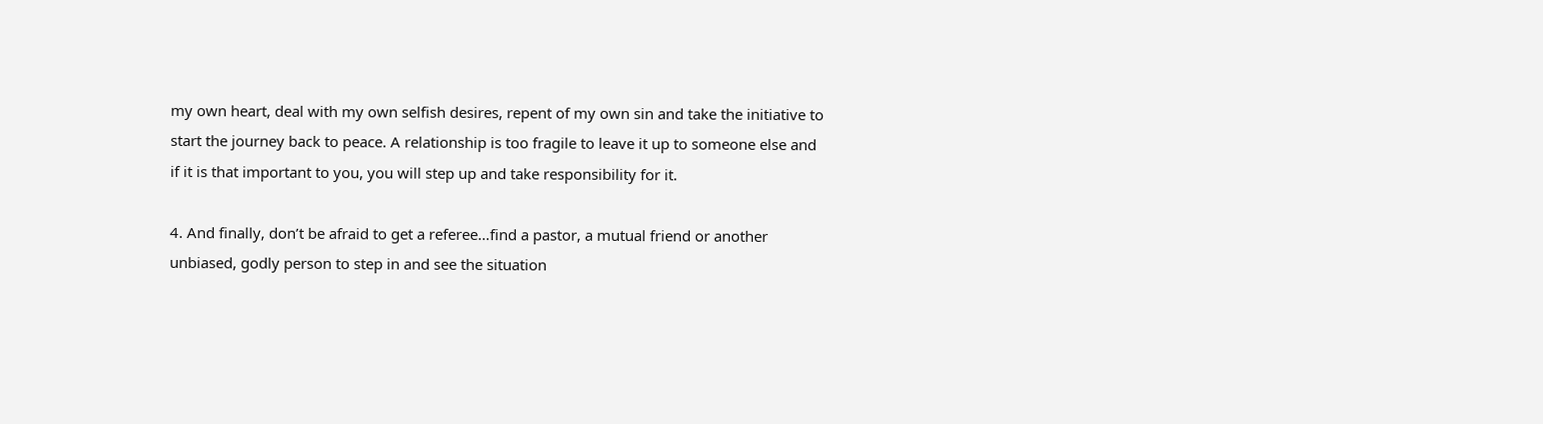my own heart, deal with my own selfish desires, repent of my own sin and take the initiative to start the journey back to peace. A relationship is too fragile to leave it up to someone else and if it is that important to you, you will step up and take responsibility for it.

4. And finally, don’t be afraid to get a referee…find a pastor, a mutual friend or another unbiased, godly person to step in and see the situation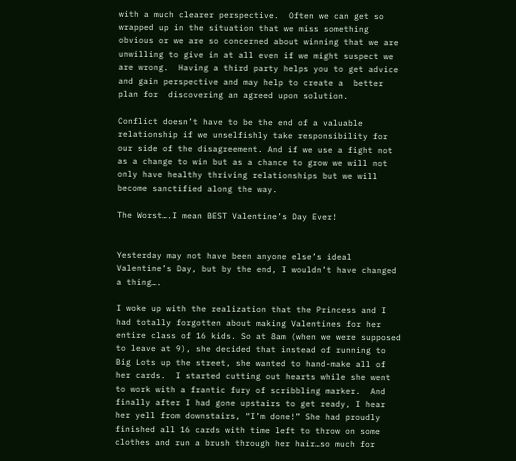with a much clearer perspective.  Often we can get so wrapped up in the situation that we miss something obvious or we are so concerned about winning that we are unwilling to give in at all even if we might suspect we are wrong.  Having a third party helps you to get advice and gain perspective and may help to create a  better plan for  discovering an agreed upon solution.

Conflict doesn’t have to be the end of a valuable relationship if we unselfishly take responsibility for our side of the disagreement. And if we use a fight not as a change to win but as a chance to grow we will not only have healthy thriving relationships but we will become sanctified along the way.

The Worst….I mean BEST Valentine’s Day Ever!


Yesterday may not have been anyone else’s ideal Valentine’s Day, but by the end, I wouldn’t have changed a thing….

I woke up with the realization that the Princess and I had totally forgotten about making Valentines for her entire class of 16 kids. So at 8am (when we were supposed to leave at 9), she decided that instead of running to Big Lots up the street, she wanted to hand-make all of her cards.  I started cutting out hearts while she went to work with a frantic fury of scribbling marker.  And finally after I had gone upstairs to get ready, I hear her yell from downstairs, “I’m done!” She had proudly finished all 16 cards with time left to throw on some clothes and run a brush through her hair…so much for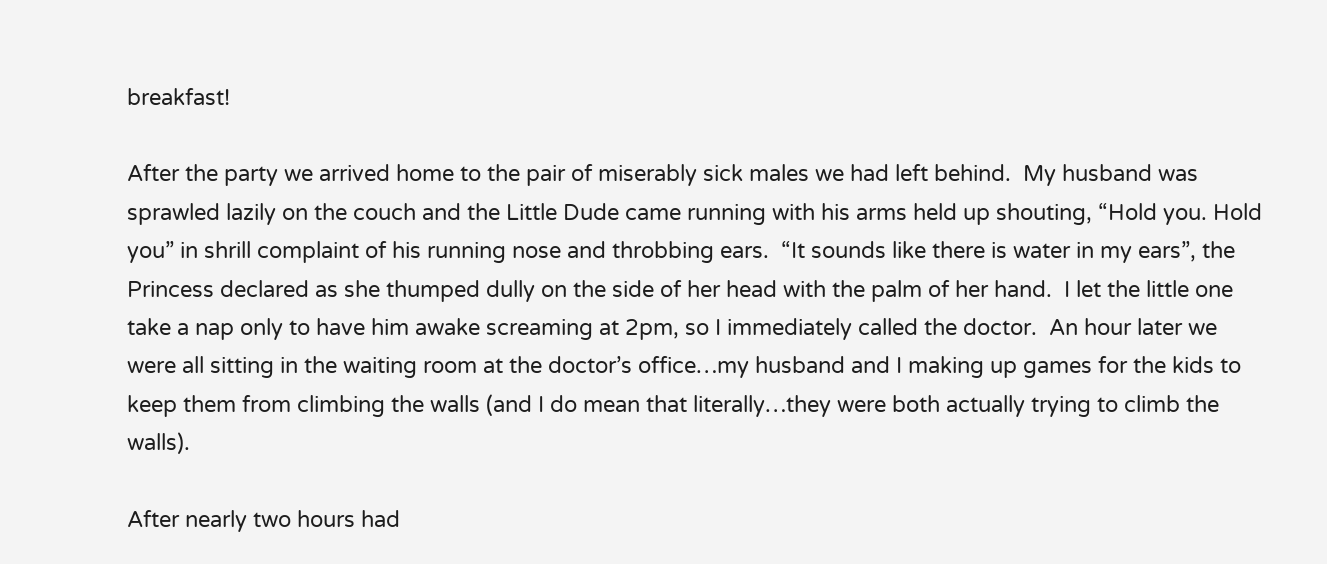breakfast!

After the party we arrived home to the pair of miserably sick males we had left behind.  My husband was sprawled lazily on the couch and the Little Dude came running with his arms held up shouting, “Hold you. Hold you” in shrill complaint of his running nose and throbbing ears.  “It sounds like there is water in my ears”, the Princess declared as she thumped dully on the side of her head with the palm of her hand.  I let the little one take a nap only to have him awake screaming at 2pm, so I immediately called the doctor.  An hour later we were all sitting in the waiting room at the doctor’s office…my husband and I making up games for the kids to keep them from climbing the walls (and I do mean that literally…they were both actually trying to climb the walls).

After nearly two hours had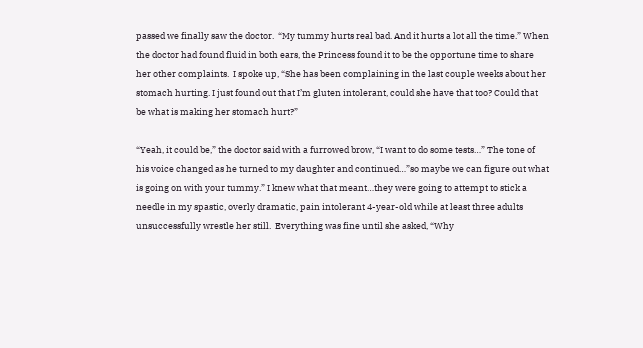passed we finally saw the doctor.  “My tummy hurts real bad. And it hurts a lot all the time.” When the doctor had found fluid in both ears, the Princess found it to be the opportune time to share her other complaints.  I spoke up, “She has been complaining in the last couple weeks about her stomach hurting. I just found out that I’m gluten intolerant, could she have that too? Could that be what is making her stomach hurt?”

“Yeah, it could be,” the doctor said with a furrowed brow, “I want to do some tests…” The tone of his voice changed as he turned to my daughter and continued…”so maybe we can figure out what is going on with your tummy.” I knew what that meant…they were going to attempt to stick a needle in my spastic, overly dramatic, pain intolerant 4-year-old while at least three adults unsuccessfully wrestle her still.  Everything was fine until she asked, “Why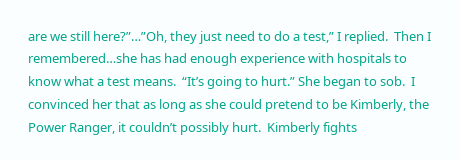are we still here?”…”Oh, they just need to do a test,” I replied.  Then I remembered…she has had enough experience with hospitals to know what a test means.  “It’s going to hurt.” She began to sob.  I convinced her that as long as she could pretend to be Kimberly, the Power Ranger, it couldn’t possibly hurt.  Kimberly fights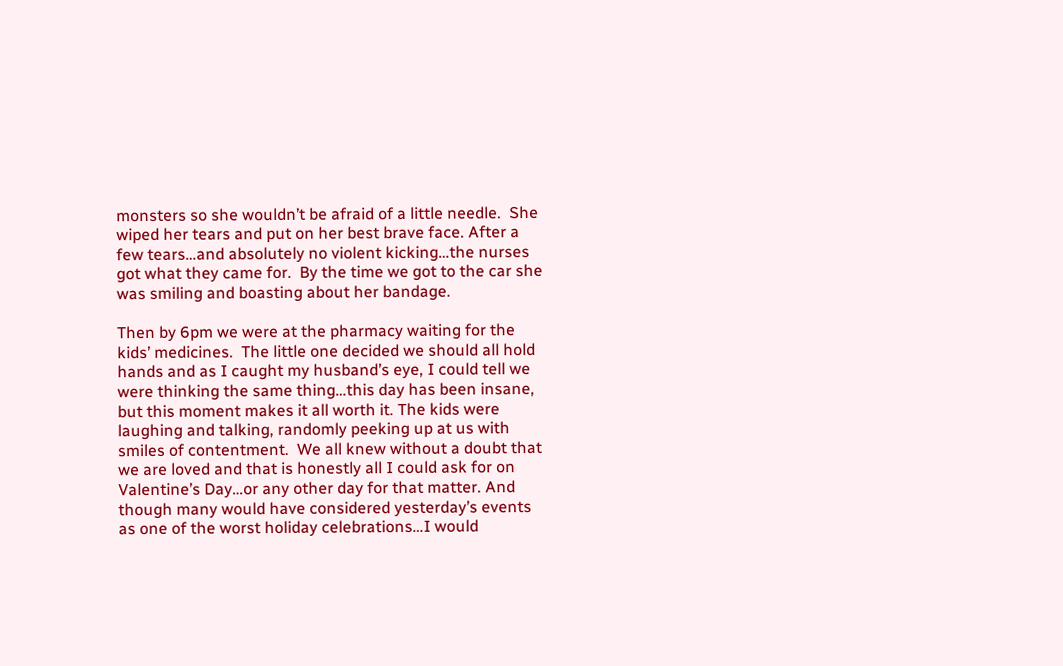monsters so she wouldn’t be afraid of a little needle.  She wiped her tears and put on her best brave face. After a few tears…and absolutely no violent kicking…the nurses got what they came for.  By the time we got to the car she was smiling and boasting about her bandage.

Then by 6pm we were at the pharmacy waiting for the kids’ medicines.  The little one decided we should all hold hands and as I caught my husband’s eye, I could tell we were thinking the same thing…this day has been insane, but this moment makes it all worth it. The kids were laughing and talking, randomly peeking up at us with smiles of contentment.  We all knew without a doubt that we are loved and that is honestly all I could ask for on Valentine’s Day…or any other day for that matter. And though many would have considered yesterday’s events as one of the worst holiday celebrations…I would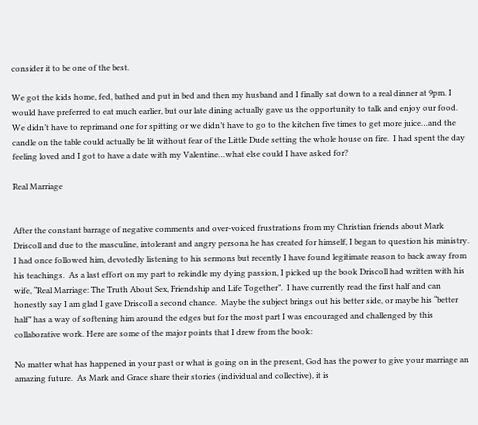consider it to be one of the best.

We got the kids home, fed, bathed and put in bed and then my husband and I finally sat down to a real dinner at 9pm. I would have preferred to eat much earlier, but our late dining actually gave us the opportunity to talk and enjoy our food.  We didn’t have to reprimand one for spitting or we didn’t have to go to the kitchen five times to get more juice…and the candle on the table could actually be lit without fear of the Little Dude setting the whole house on fire.  I had spent the day feeling loved and I got to have a date with my Valentine…what else could I have asked for?

Real Marriage


After the constant barrage of negative comments and over-voiced frustrations from my Christian friends about Mark Driscoll and due to the masculine, intolerant and angry persona he has created for himself, I began to question his ministry.  I had once followed him, devotedly listening to his sermons but recently I have found legitimate reason to back away from his teachings.  As a last effort on my part to rekindle my dying passion, I picked up the book Driscoll had written with his wife, “Real Marriage: The Truth About Sex, Friendship and Life Together”.  I have currently read the first half and can honestly say I am glad I gave Driscoll a second chance.  Maybe the subject brings out his better side, or maybe his “better half” has a way of softening him around the edges but for the most part I was encouraged and challenged by this collaborative work. Here are some of the major points that I drew from the book:

No matter what has happened in your past or what is going on in the present, God has the power to give your marriage an amazing future.  As Mark and Grace share their stories (individual and collective), it is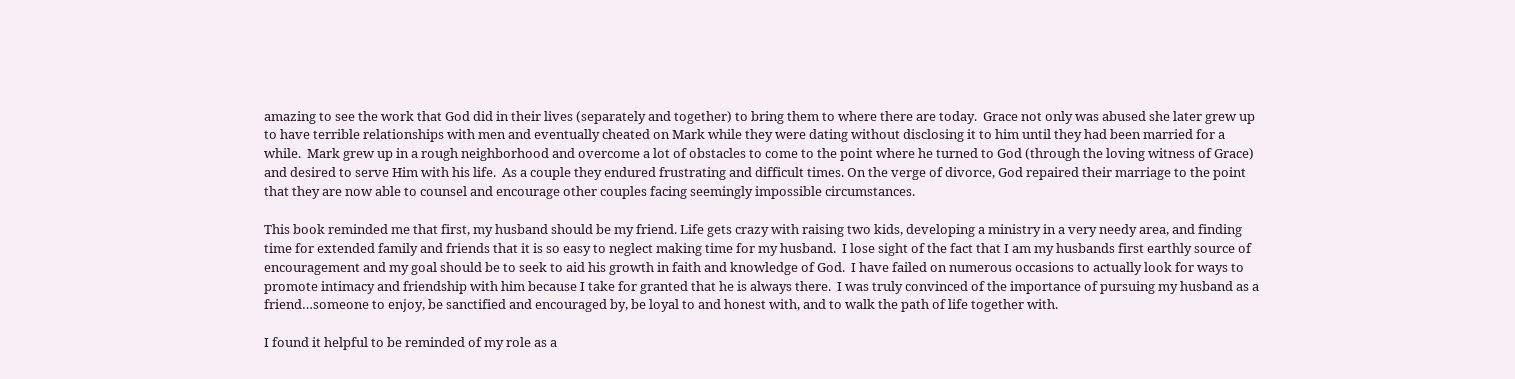amazing to see the work that God did in their lives (separately and together) to bring them to where there are today.  Grace not only was abused she later grew up to have terrible relationships with men and eventually cheated on Mark while they were dating without disclosing it to him until they had been married for a while.  Mark grew up in a rough neighborhood and overcome a lot of obstacles to come to the point where he turned to God (through the loving witness of Grace) and desired to serve Him with his life.  As a couple they endured frustrating and difficult times. On the verge of divorce, God repaired their marriage to the point that they are now able to counsel and encourage other couples facing seemingly impossible circumstances.

This book reminded me that first, my husband should be my friend. Life gets crazy with raising two kids, developing a ministry in a very needy area, and finding time for extended family and friends that it is so easy to neglect making time for my husband.  I lose sight of the fact that I am my husbands first earthly source of encouragement and my goal should be to seek to aid his growth in faith and knowledge of God.  I have failed on numerous occasions to actually look for ways to promote intimacy and friendship with him because I take for granted that he is always there.  I was truly convinced of the importance of pursuing my husband as a friend…someone to enjoy, be sanctified and encouraged by, be loyal to and honest with, and to walk the path of life together with.

I found it helpful to be reminded of my role as a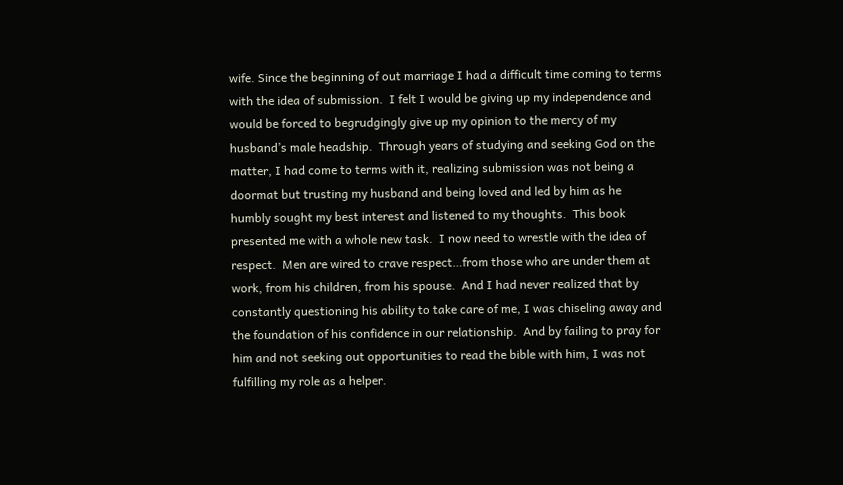wife. Since the beginning of out marriage I had a difficult time coming to terms with the idea of submission.  I felt I would be giving up my independence and would be forced to begrudgingly give up my opinion to the mercy of my husband’s male headship.  Through years of studying and seeking God on the matter, I had come to terms with it, realizing submission was not being a doormat but trusting my husband and being loved and led by him as he humbly sought my best interest and listened to my thoughts.  This book presented me with a whole new task.  I now need to wrestle with the idea of respect.  Men are wired to crave respect…from those who are under them at work, from his children, from his spouse.  And I had never realized that by constantly questioning his ability to take care of me, I was chiseling away and the foundation of his confidence in our relationship.  And by failing to pray for him and not seeking out opportunities to read the bible with him, I was not fulfilling my role as a helper.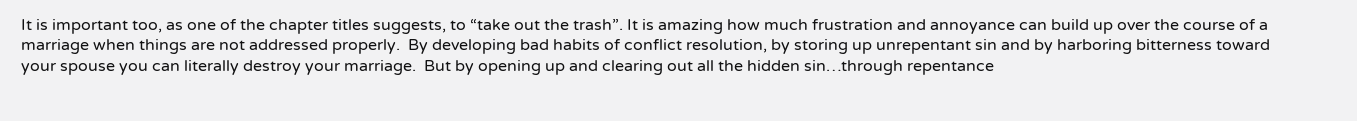It is important too, as one of the chapter titles suggests, to “take out the trash”. It is amazing how much frustration and annoyance can build up over the course of a marriage when things are not addressed properly.  By developing bad habits of conflict resolution, by storing up unrepentant sin and by harboring bitterness toward your spouse you can literally destroy your marriage.  But by opening up and clearing out all the hidden sin…through repentance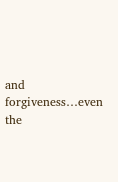and forgiveness…even the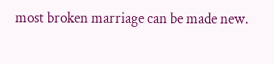most broken marriage can be made new.